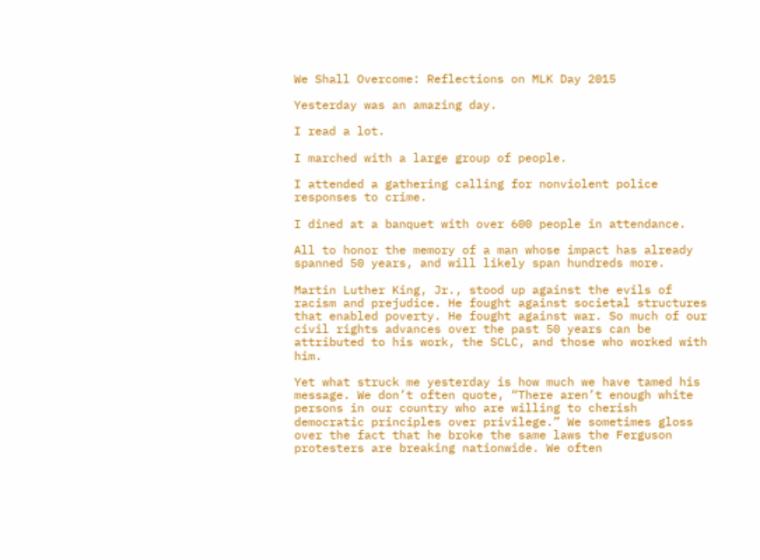We Shall Overcome: Reflections on MLK Day 2015

Yesterday was an amazing day.

I read a lot.

I marched with a large group of people.

I attended a gathering calling for nonviolent police responses to crime.

I dined at a banquet with over 600 people in attendance.

All to honor the memory of a man whose impact has already spanned 50 years, and will likely span hundreds more.

Martin Luther King, Jr., stood up against the evils of racism and prejudice. He fought against societal structures that enabled poverty. He fought against war. So much of our civil rights advances over the past 50 years can be attributed to his work, the SCLC, and those who worked with him.

Yet what struck me yesterday is how much we have tamed his message. We don’t often quote, “There aren’t enough white persons in our country who are willing to cherish democratic principles over privilege.” We sometimes gloss over the fact that he broke the same laws the Ferguson protesters are breaking nationwide. We often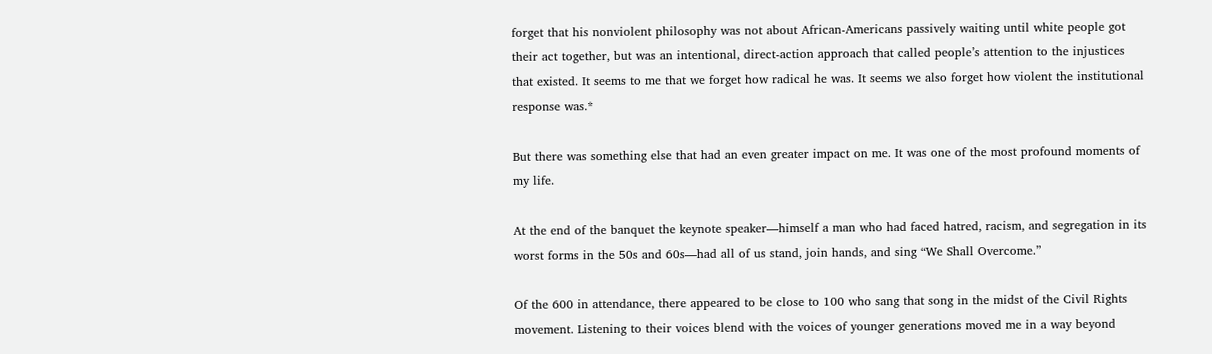forget that his nonviolent philosophy was not about African-Americans passively waiting until white people got their act together, but was an intentional, direct-action approach that called people’s attention to the injustices that existed. It seems to me that we forget how radical he was. It seems we also forget how violent the institutional response was.*

But there was something else that had an even greater impact on me. It was one of the most profound moments of my life.

At the end of the banquet the keynote speaker—himself a man who had faced hatred, racism, and segregation in its worst forms in the 50s and 60s—had all of us stand, join hands, and sing “We Shall Overcome.”

Of the 600 in attendance, there appeared to be close to 100 who sang that song in the midst of the Civil Rights movement. Listening to their voices blend with the voices of younger generations moved me in a way beyond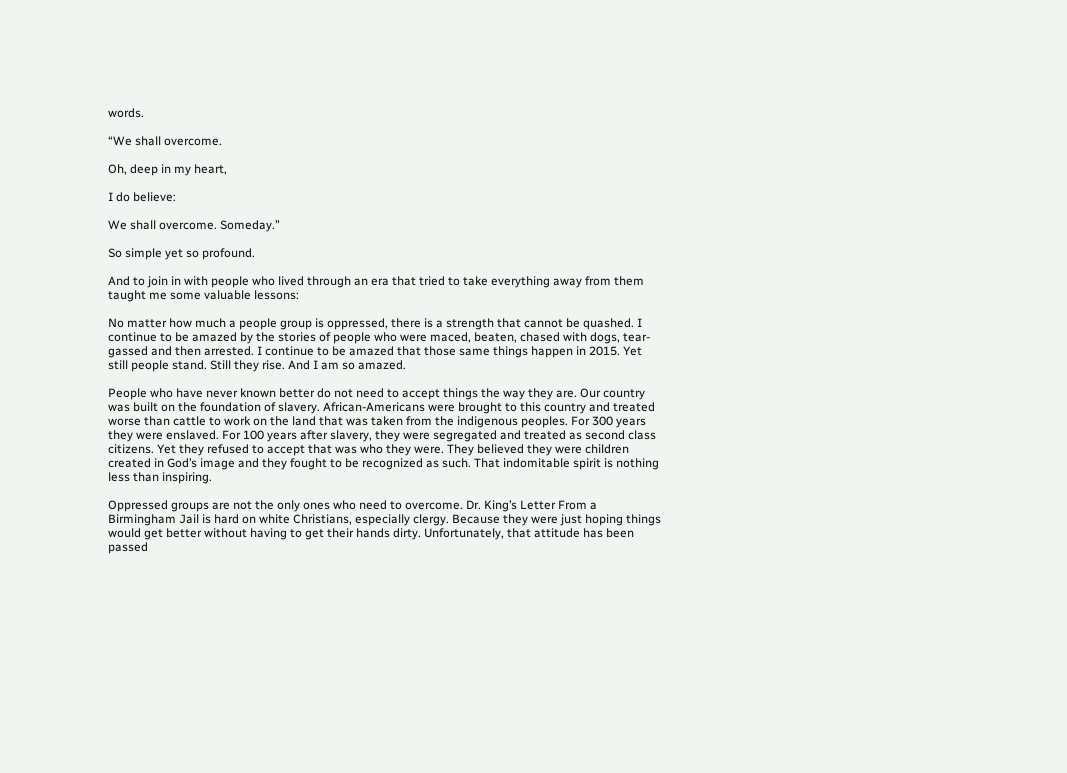words.

“We shall overcome.

Oh, deep in my heart,

I do believe:

We shall overcome. Someday.”

So simple yet so profound.

And to join in with people who lived through an era that tried to take everything away from them taught me some valuable lessons:

No matter how much a people group is oppressed, there is a strength that cannot be quashed. I continue to be amazed by the stories of people who were maced, beaten, chased with dogs, tear-gassed and then arrested. I continue to be amazed that those same things happen in 2015. Yet still people stand. Still they rise. And I am so amazed.

People who have never known better do not need to accept things the way they are. Our country was built on the foundation of slavery. African-Americans were brought to this country and treated worse than cattle to work on the land that was taken from the indigenous peoples. For 300 years they were enslaved. For 100 years after slavery, they were segregated and treated as second class citizens. Yet they refused to accept that was who they were. They believed they were children created in God’s image and they fought to be recognized as such. That indomitable spirit is nothing less than inspiring.

Oppressed groups are not the only ones who need to overcome. Dr. King’s Letter From a Birmingham Jail is hard on white Christians, especially clergy. Because they were just hoping things would get better without having to get their hands dirty. Unfortunately, that attitude has been passed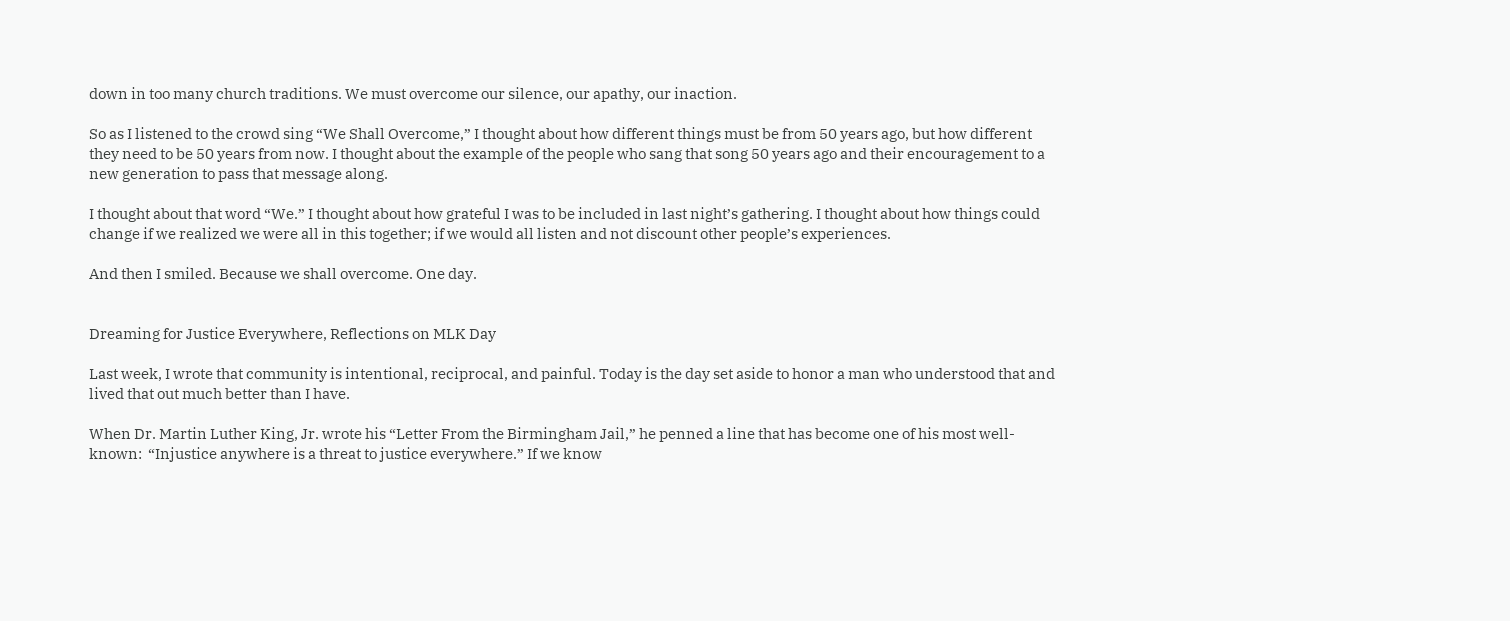down in too many church traditions. We must overcome our silence, our apathy, our inaction.

So as I listened to the crowd sing “We Shall Overcome,” I thought about how different things must be from 50 years ago, but how different they need to be 50 years from now. I thought about the example of the people who sang that song 50 years ago and their encouragement to a new generation to pass that message along.

I thought about that word “We.” I thought about how grateful I was to be included in last night’s gathering. I thought about how things could change if we realized we were all in this together; if we would all listen and not discount other people’s experiences.

And then I smiled. Because we shall overcome. One day.


Dreaming for Justice Everywhere, Reflections on MLK Day

Last week, I wrote that community is intentional, reciprocal, and painful. Today is the day set aside to honor a man who understood that and lived that out much better than I have.

When Dr. Martin Luther King, Jr. wrote his “Letter From the Birmingham Jail,” he penned a line that has become one of his most well-known:  “Injustice anywhere is a threat to justice everywhere.” If we know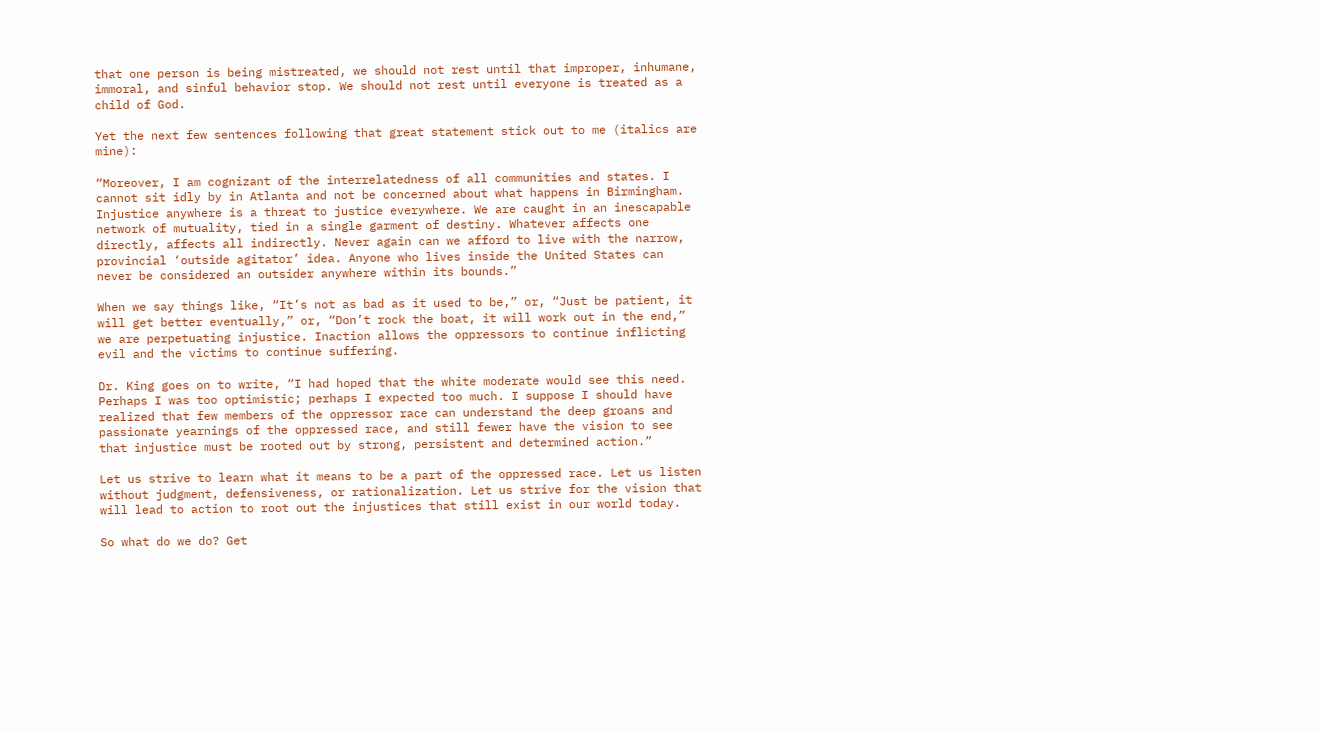that one person is being mistreated, we should not rest until that improper, inhumane, immoral, and sinful behavior stop. We should not rest until everyone is treated as a child of God.

Yet the next few sentences following that great statement stick out to me (italics are mine):

“Moreover, I am cognizant of the interrelatedness of all communities and states. I cannot sit idly by in Atlanta and not be concerned about what happens in Birmingham. Injustice anywhere is a threat to justice everywhere. We are caught in an inescapable network of mutuality, tied in a single garment of destiny. Whatever affects one directly, affects all indirectly. Never again can we afford to live with the narrow, provincial ‘outside agitator’ idea. Anyone who lives inside the United States can never be considered an outsider anywhere within its bounds.”

When we say things like, “It’s not as bad as it used to be,” or, “Just be patient, it will get better eventually,” or, “Don’t rock the boat, it will work out in the end,” we are perpetuating injustice. Inaction allows the oppressors to continue inflicting evil and the victims to continue suffering.

Dr. King goes on to write, “I had hoped that the white moderate would see this need. Perhaps I was too optimistic; perhaps I expected too much. I suppose I should have realized that few members of the oppressor race can understand the deep groans and passionate yearnings of the oppressed race, and still fewer have the vision to see that injustice must be rooted out by strong, persistent and determined action.”

Let us strive to learn what it means to be a part of the oppressed race. Let us listen without judgment, defensiveness, or rationalization. Let us strive for the vision that will lead to action to root out the injustices that still exist in our world today.

So what do we do? Get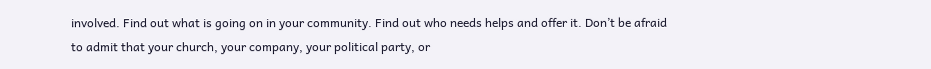involved. Find out what is going on in your community. Find out who needs helps and offer it. Don’t be afraid to admit that your church, your company, your political party, or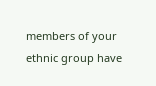members of your ethnic group have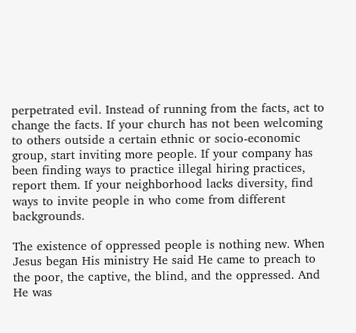perpetrated evil. Instead of running from the facts, act to change the facts. If your church has not been welcoming to others outside a certain ethnic or socio-economic group, start inviting more people. If your company has been finding ways to practice illegal hiring practices, report them. If your neighborhood lacks diversity, find ways to invite people in who come from different backgrounds.

The existence of oppressed people is nothing new. When Jesus began His ministry He said He came to preach to the poor, the captive, the blind, and the oppressed. And He was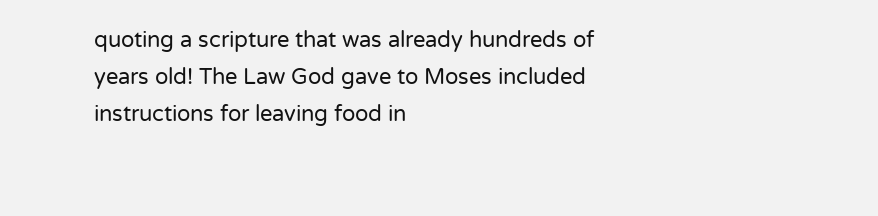quoting a scripture that was already hundreds of years old! The Law God gave to Moses included instructions for leaving food in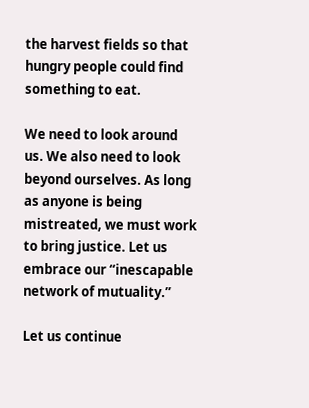the harvest fields so that hungry people could find something to eat.

We need to look around us. We also need to look beyond ourselves. As long as anyone is being mistreated, we must work to bring justice. Let us embrace our “inescapable network of mutuality.”

Let us continue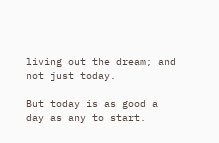living out the dream; and not just today.

But today is as good a day as any to start.